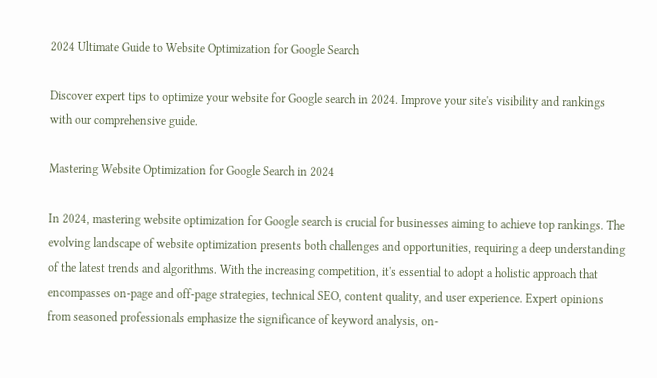2024 Ultimate Guide to Website Optimization for Google Search

Discover expert tips to optimize your website for Google search in 2024. Improve your site's visibility and rankings with our comprehensive guide.

Mastering Website Optimization for Google Search in 2024

In 2024, mastering website optimization for Google search is crucial for businesses aiming to achieve top rankings. The evolving landscape of website optimization presents both challenges and opportunities, requiring a deep understanding of the latest trends and algorithms. With the increasing competition, it's essential to adopt a holistic approach that encompasses on-page and off-page strategies, technical SEO, content quality, and user experience. Expert opinions from seasoned professionals emphasize the significance of keyword analysis, on-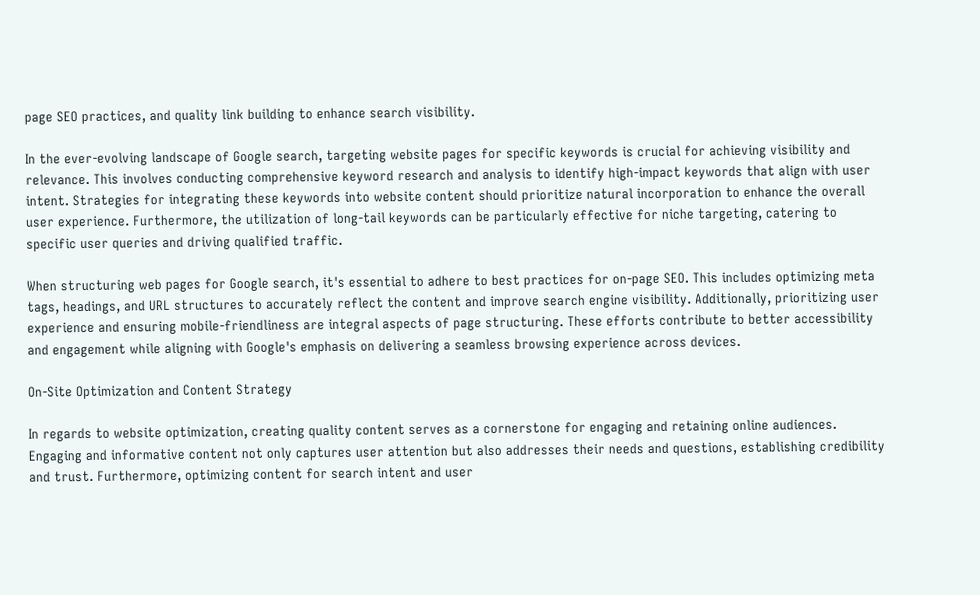page SEO practices, and quality link building to enhance search visibility.

In the ever-evolving landscape of Google search, targeting website pages for specific keywords is crucial for achieving visibility and relevance. This involves conducting comprehensive keyword research and analysis to identify high-impact keywords that align with user intent. Strategies for integrating these keywords into website content should prioritize natural incorporation to enhance the overall user experience. Furthermore, the utilization of long-tail keywords can be particularly effective for niche targeting, catering to specific user queries and driving qualified traffic.

When structuring web pages for Google search, it's essential to adhere to best practices for on-page SEO. This includes optimizing meta tags, headings, and URL structures to accurately reflect the content and improve search engine visibility. Additionally, prioritizing user experience and ensuring mobile-friendliness are integral aspects of page structuring. These efforts contribute to better accessibility and engagement while aligning with Google's emphasis on delivering a seamless browsing experience across devices.

On-Site Optimization and Content Strategy

In regards to website optimization, creating quality content serves as a cornerstone for engaging and retaining online audiences. Engaging and informative content not only captures user attention but also addresses their needs and questions, establishing credibility and trust. Furthermore, optimizing content for search intent and user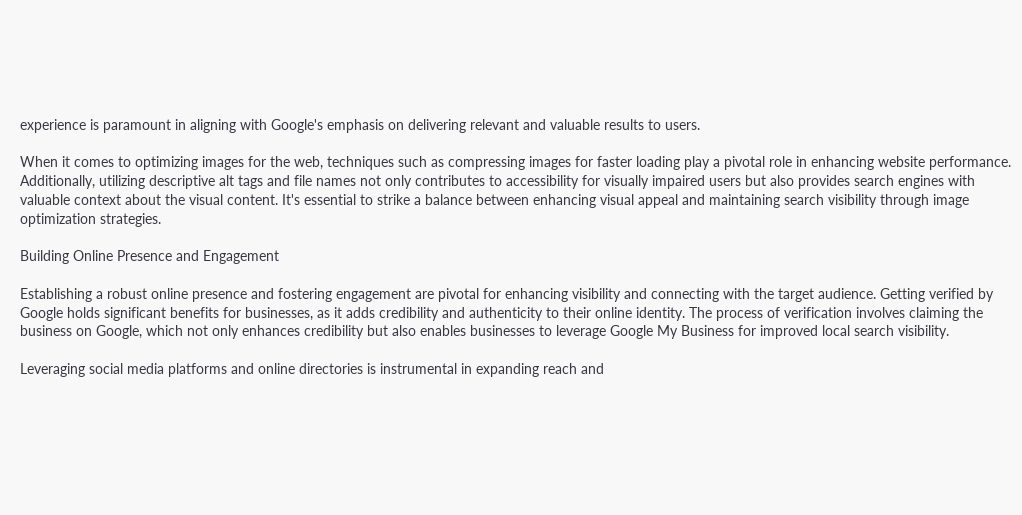experience is paramount in aligning with Google's emphasis on delivering relevant and valuable results to users.

When it comes to optimizing images for the web, techniques such as compressing images for faster loading play a pivotal role in enhancing website performance. Additionally, utilizing descriptive alt tags and file names not only contributes to accessibility for visually impaired users but also provides search engines with valuable context about the visual content. It's essential to strike a balance between enhancing visual appeal and maintaining search visibility through image optimization strategies.

Building Online Presence and Engagement

Establishing a robust online presence and fostering engagement are pivotal for enhancing visibility and connecting with the target audience. Getting verified by Google holds significant benefits for businesses, as it adds credibility and authenticity to their online identity. The process of verification involves claiming the business on Google, which not only enhances credibility but also enables businesses to leverage Google My Business for improved local search visibility.

Leveraging social media platforms and online directories is instrumental in expanding reach and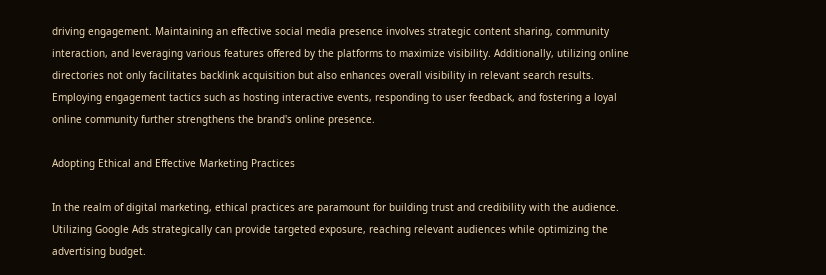driving engagement. Maintaining an effective social media presence involves strategic content sharing, community interaction, and leveraging various features offered by the platforms to maximize visibility. Additionally, utilizing online directories not only facilitates backlink acquisition but also enhances overall visibility in relevant search results. Employing engagement tactics such as hosting interactive events, responding to user feedback, and fostering a loyal online community further strengthens the brand's online presence.

Adopting Ethical and Effective Marketing Practices

In the realm of digital marketing, ethical practices are paramount for building trust and credibility with the audience. Utilizing Google Ads strategically can provide targeted exposure, reaching relevant audiences while optimizing the advertising budget.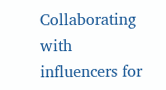Collaborating with influencers for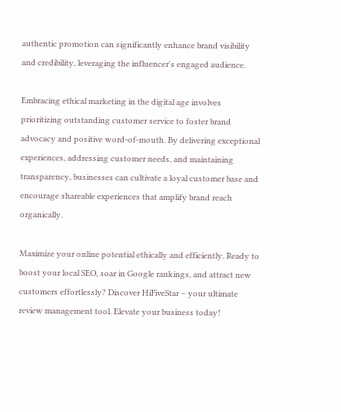authentic promotion can significantly enhance brand visibility and credibility, leveraging the influencer's engaged audience.

Embracing ethical marketing in the digital age involves prioritizing outstanding customer service to foster brand advocacy and positive word-of-mouth. By delivering exceptional experiences, addressing customer needs, and maintaining transparency, businesses can cultivate a loyal customer base and encourage shareable experiences that amplify brand reach organically.

Maximize your online potential ethically and efficiently. Ready to boost your local SEO, soar in Google rankings, and attract new customers effortlessly? Discover HiFiveStar – your ultimate review management tool. Elevate your business today!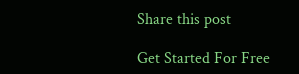Share this post

Get Started For Free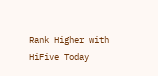Rank Higher with HiFive Today